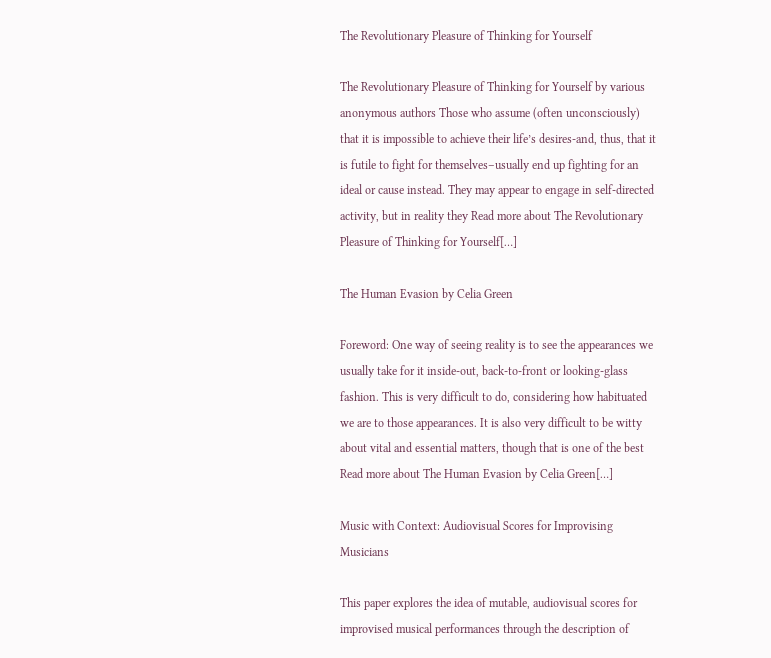The Revolutionary Pleasure of Thinking for Yourself

The Revolutionary Pleasure of Thinking for Yourself by various anonymous authors Those who assume (often unconsciously) that it is impossible to achieve their life’s desires-and, thus, that it is futile to fight for themselves–usually end up fighting for an ideal or cause instead. They may appear to engage in self-directed activity, but in reality they Read more about The Revolutionary Pleasure of Thinking for Yourself[…]

The Human Evasion by Celia Green

Foreword: One way of seeing reality is to see the appearances we usually take for it inside-out, back-to-front or looking-glass fashion. This is very difficult to do, considering how habituated we are to those appearances. It is also very difficult to be witty about vital and essential matters, though that is one of the best Read more about The Human Evasion by Celia Green[…]

Music with Context: Audiovisual Scores for Improvising Musicians

This paper explores the idea of mutable, audiovisual scores for improvised musical performances through the description of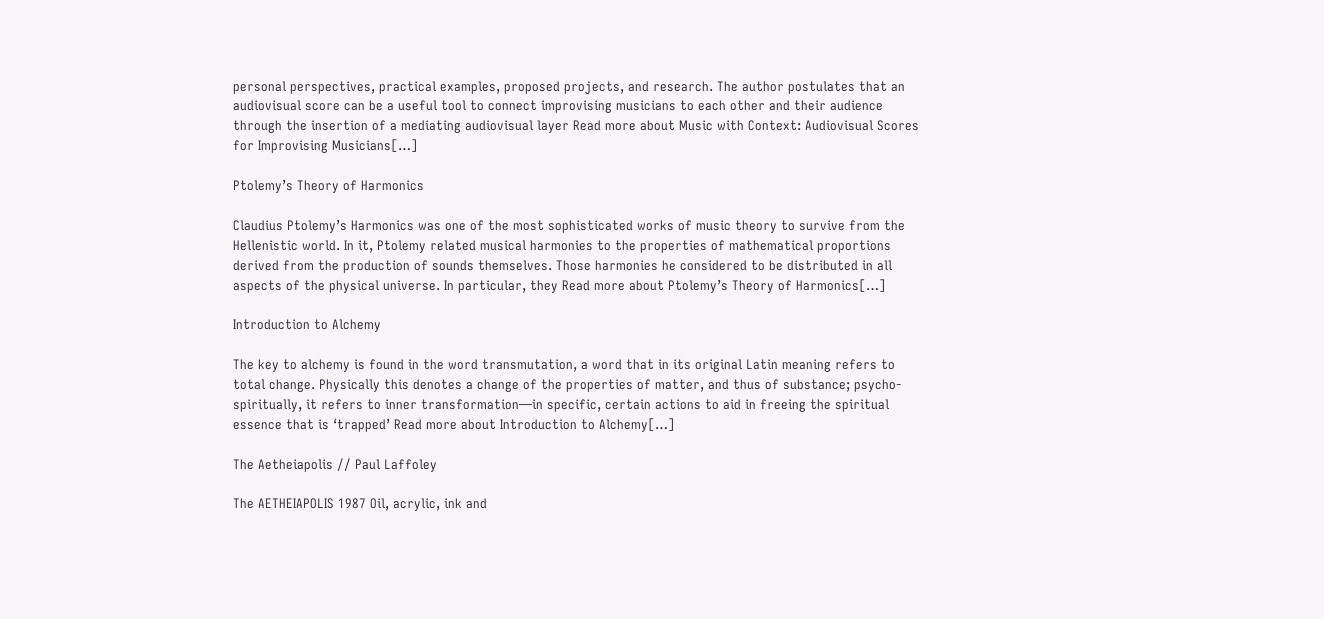personal perspectives, practical examples, proposed projects, and research. The author postulates that an audiovisual score can be a useful tool to connect improvising musicians to each other and their audience through the insertion of a mediating audiovisual layer Read more about Music with Context: Audiovisual Scores for Improvising Musicians[…]

Ptolemy’s Theory of Harmonics

Claudius Ptolemy’s Harmonics was one of the most sophisticated works of music theory to survive from the Hellenistic world. In it, Ptolemy related musical harmonies to the properties of mathematical proportions derived from the production of sounds themselves. Those harmonies he considered to be distributed in all aspects of the physical universe. In particular, they Read more about Ptolemy’s Theory of Harmonics[…]

Introduction to Alchemy

The key to alchemy is found in the word transmutation, a word that in its original Latin meaning refers to total change. Physically this denotes a change of the properties of matter, and thus of substance; psycho-spiritually, it refers to inner transformation—in specific, certain actions to aid in freeing the spiritual essence that is ‘trapped’ Read more about Introduction to Alchemy[…]

The Aetheiapolis // Paul Laffoley

The AETHEIAPOLIS 1987 Oil, acrylic, ink and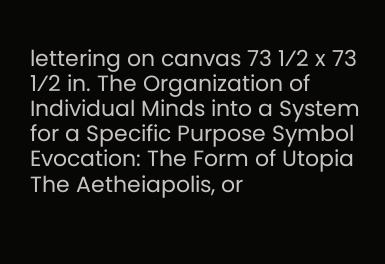lettering on canvas 73 1⁄2 x 73 1⁄2 in. The Organization of Individual Minds into a System for a Specific Purpose Symbol Evocation: The Form of Utopia The Aetheiapolis, or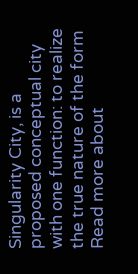Singularity City, is a proposed conceptual city with one function: to realize the true nature of the form Read more about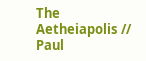The Aetheiapolis // Paul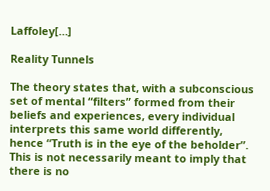Laffoley[…]

Reality Tunnels

The theory states that, with a subconscious set of mental “filters” formed from their beliefs and experiences, every individual interprets this same world differently, hence “Truth is in the eye of the beholder”. This is not necessarily meant to imply that there is no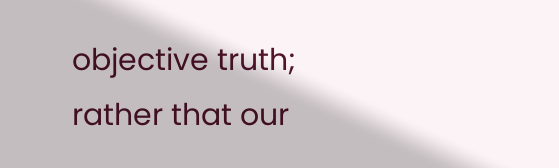objective truth; rather that our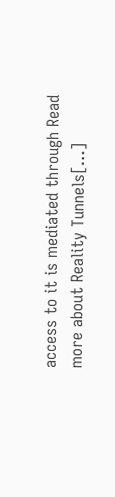access to it is mediated through Read more about Reality Tunnels[…]